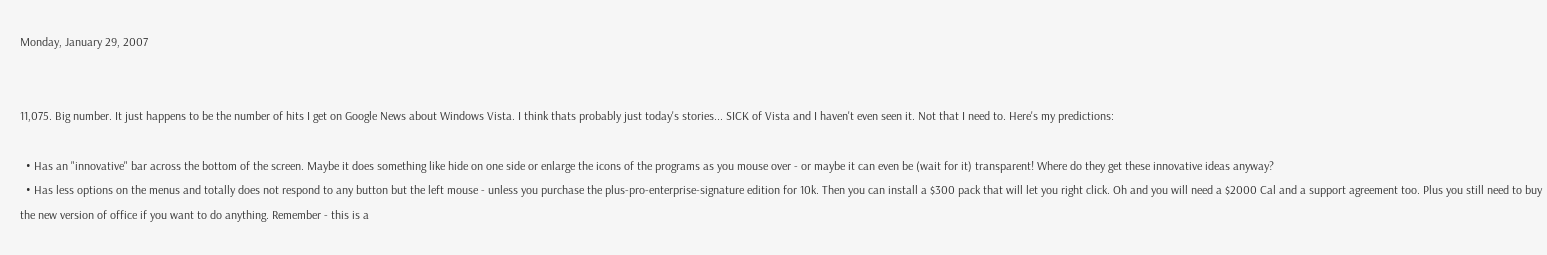Monday, January 29, 2007


11,075. Big number. It just happens to be the number of hits I get on Google News about Windows Vista. I think thats probably just today's stories... SICK of Vista and I haven't even seen it. Not that I need to. Here's my predictions:

  • Has an "innovative" bar across the bottom of the screen. Maybe it does something like hide on one side or enlarge the icons of the programs as you mouse over - or maybe it can even be (wait for it) transparent! Where do they get these innovative ideas anyway?
  • Has less options on the menus and totally does not respond to any button but the left mouse - unless you purchase the plus-pro-enterprise-signature edition for 10k. Then you can install a $300 pack that will let you right click. Oh and you will need a $2000 Cal and a support agreement too. Plus you still need to buy the new version of office if you want to do anything. Remember - this is a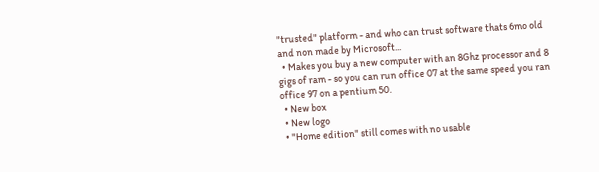"trusted" platform - and who can trust software thats 6mo old and non made by Microsoft...
  • Makes you buy a new computer with an 8Ghz processor and 8 gigs of ram - so you can run office 07 at the same speed you ran office 97 on a pentium 50.
  • New box
  • New logo
  • "Home edition" still comes with no usable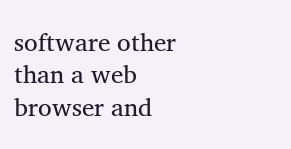software other than a web browser and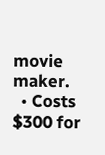movie maker.
  • Costs $300 for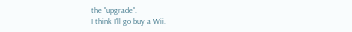the "upgrade".
I think I'll go buy a Wii.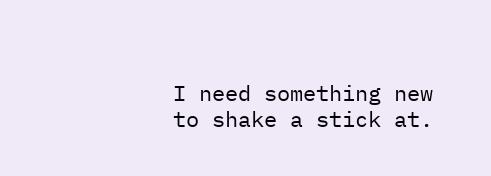I need something new to shake a stick at.